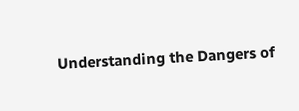Understanding the Dangers of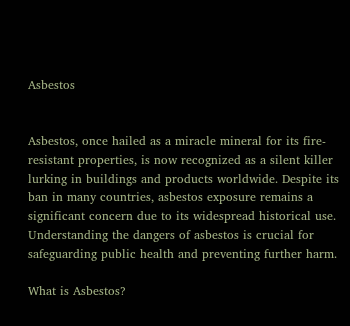Asbestos


Asbestos, once hailed as a miracle mineral for its fire-resistant properties, is now recognized as a silent killer lurking in buildings and products worldwide. Despite its ban in many countries, asbestos exposure remains a significant concern due to its widespread historical use. Understanding the dangers of asbestos is crucial for safeguarding public health and preventing further harm.

What is Asbestos?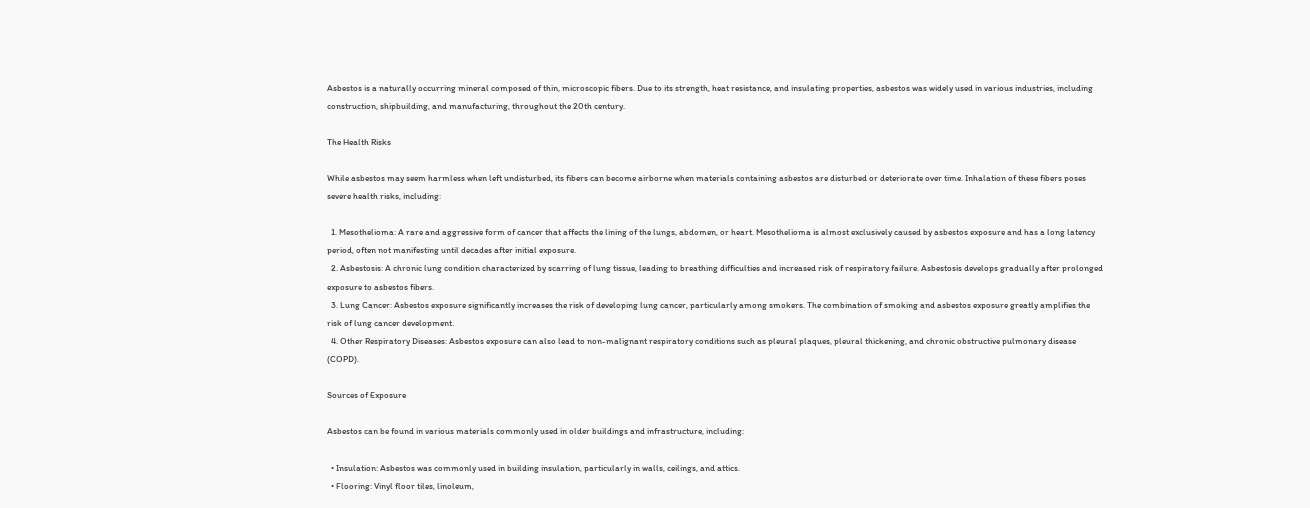Asbestos is a naturally occurring mineral composed of thin, microscopic fibers. Due to its strength, heat resistance, and insulating properties, asbestos was widely used in various industries, including construction, shipbuilding, and manufacturing, throughout the 20th century.

The Health Risks

While asbestos may seem harmless when left undisturbed, its fibers can become airborne when materials containing asbestos are disturbed or deteriorate over time. Inhalation of these fibers poses severe health risks, including:

  1. Mesothelioma: A rare and aggressive form of cancer that affects the lining of the lungs, abdomen, or heart. Mesothelioma is almost exclusively caused by asbestos exposure and has a long latency period, often not manifesting until decades after initial exposure.
  2. Asbestosis: A chronic lung condition characterized by scarring of lung tissue, leading to breathing difficulties and increased risk of respiratory failure. Asbestosis develops gradually after prolonged exposure to asbestos fibers.
  3. Lung Cancer: Asbestos exposure significantly increases the risk of developing lung cancer, particularly among smokers. The combination of smoking and asbestos exposure greatly amplifies the risk of lung cancer development.
  4. Other Respiratory Diseases: Asbestos exposure can also lead to non-malignant respiratory conditions such as pleural plaques, pleural thickening, and chronic obstructive pulmonary disease (COPD).

Sources of Exposure

Asbestos can be found in various materials commonly used in older buildings and infrastructure, including:

  • Insulation: Asbestos was commonly used in building insulation, particularly in walls, ceilings, and attics.
  • Flooring: Vinyl floor tiles, linoleum,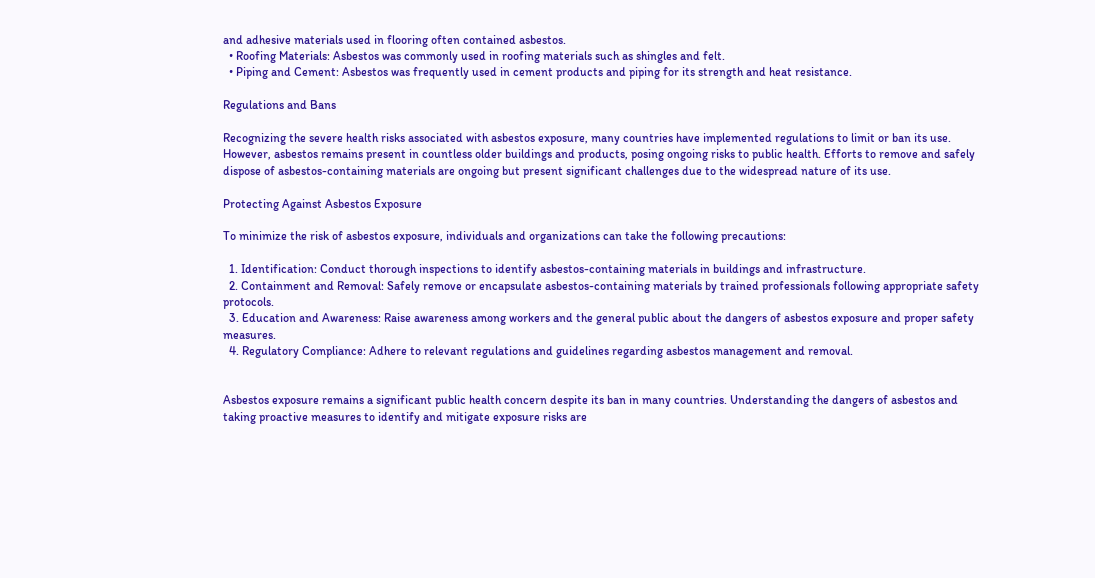and adhesive materials used in flooring often contained asbestos.
  • Roofing Materials: Asbestos was commonly used in roofing materials such as shingles and felt.
  • Piping and Cement: Asbestos was frequently used in cement products and piping for its strength and heat resistance.

Regulations and Bans

Recognizing the severe health risks associated with asbestos exposure, many countries have implemented regulations to limit or ban its use. However, asbestos remains present in countless older buildings and products, posing ongoing risks to public health. Efforts to remove and safely dispose of asbestos-containing materials are ongoing but present significant challenges due to the widespread nature of its use.

Protecting Against Asbestos Exposure

To minimize the risk of asbestos exposure, individuals and organizations can take the following precautions:

  1. Identification: Conduct thorough inspections to identify asbestos-containing materials in buildings and infrastructure.
  2. Containment and Removal: Safely remove or encapsulate asbestos-containing materials by trained professionals following appropriate safety protocols.
  3. Education and Awareness: Raise awareness among workers and the general public about the dangers of asbestos exposure and proper safety measures.
  4. Regulatory Compliance: Adhere to relevant regulations and guidelines regarding asbestos management and removal.


Asbestos exposure remains a significant public health concern despite its ban in many countries. Understanding the dangers of asbestos and taking proactive measures to identify and mitigate exposure risks are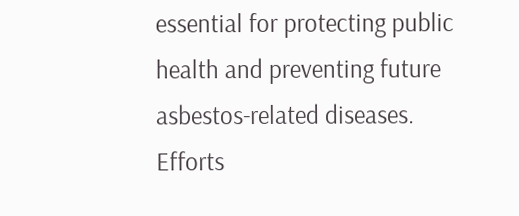essential for protecting public health and preventing future asbestos-related diseases. Efforts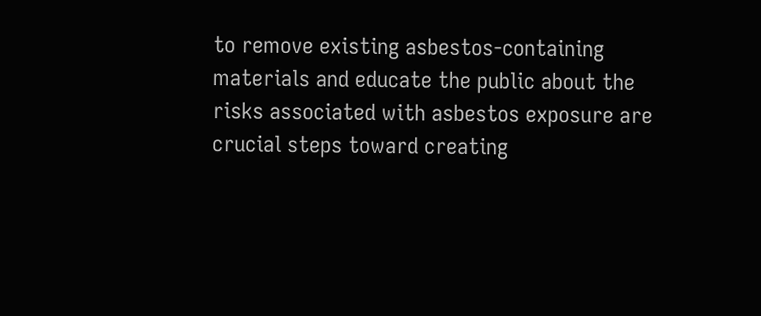to remove existing asbestos-containing materials and educate the public about the risks associated with asbestos exposure are crucial steps toward creating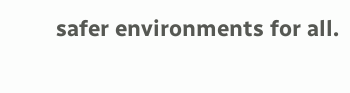safer environments for all.